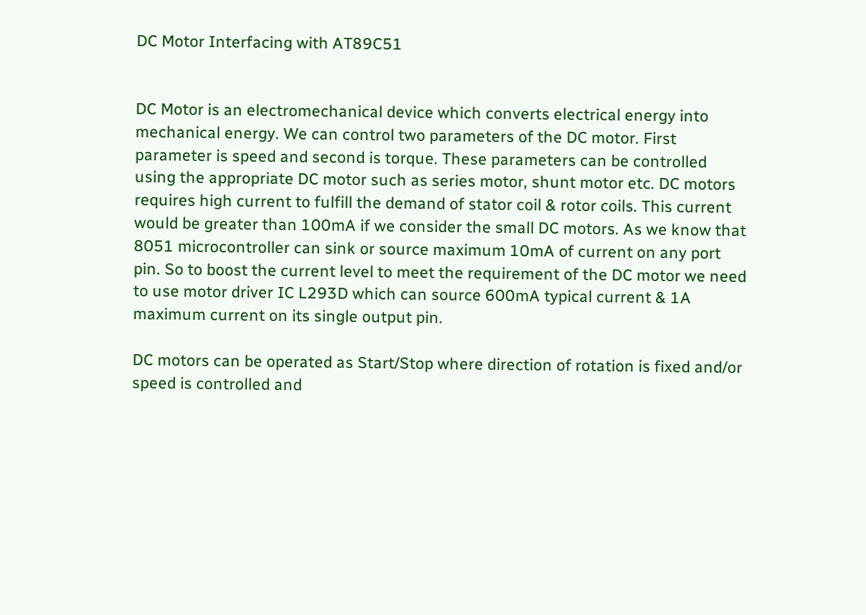DC Motor Interfacing with AT89C51


DC Motor is an electromechanical device which converts electrical energy into mechanical energy. We can control two parameters of the DC motor. First parameter is speed and second is torque. These parameters can be controlled using the appropriate DC motor such as series motor, shunt motor etc. DC motors requires high current to fulfill the demand of stator coil & rotor coils. This current would be greater than 100mA if we consider the small DC motors. As we know that 8051 microcontroller can sink or source maximum 10mA of current on any port pin. So to boost the current level to meet the requirement of the DC motor we need to use motor driver IC L293D which can source 600mA typical current & 1A maximum current on its single output pin.

DC motors can be operated as Start/Stop where direction of rotation is fixed and/or speed is controlled and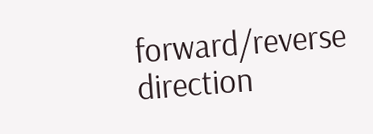forward/reverse direction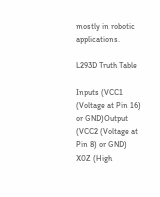mostly in robotic applications.

L293D Truth Table

Inputs (VCC1 (Voltage at Pin 16) or GND)Output (VCC2 (Voltage at Pin 8) or GND)
X0Z (High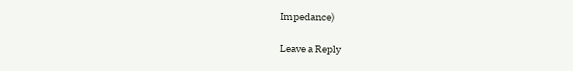Impedance)

Leave a Reply